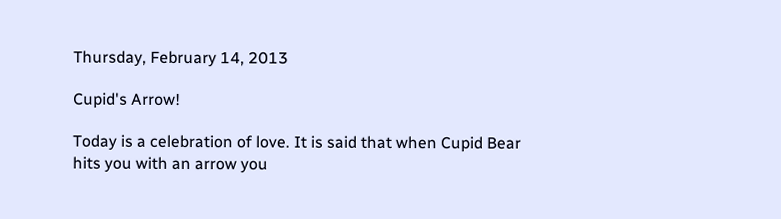Thursday, February 14, 2013

Cupid's Arrow!

Today is a celebration of love. It is said that when Cupid Bear hits you with an arrow you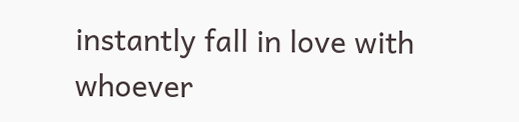instantly fall in love with whoever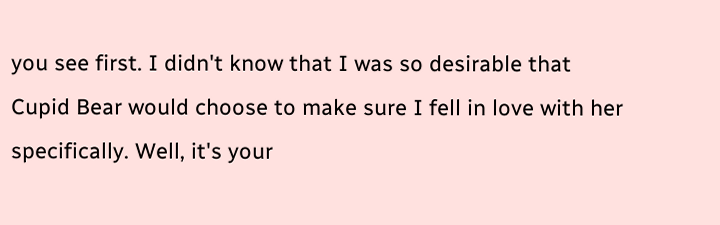you see first. I didn't know that I was so desirable that Cupid Bear would choose to make sure I fell in love with her specifically. Well, it's your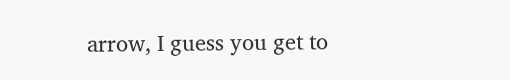arrow, I guess you get to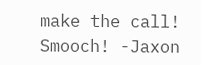make the call! Smooch! -Jaxon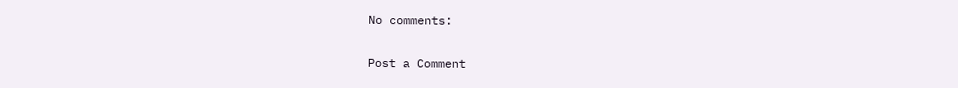No comments:

Post a Comment